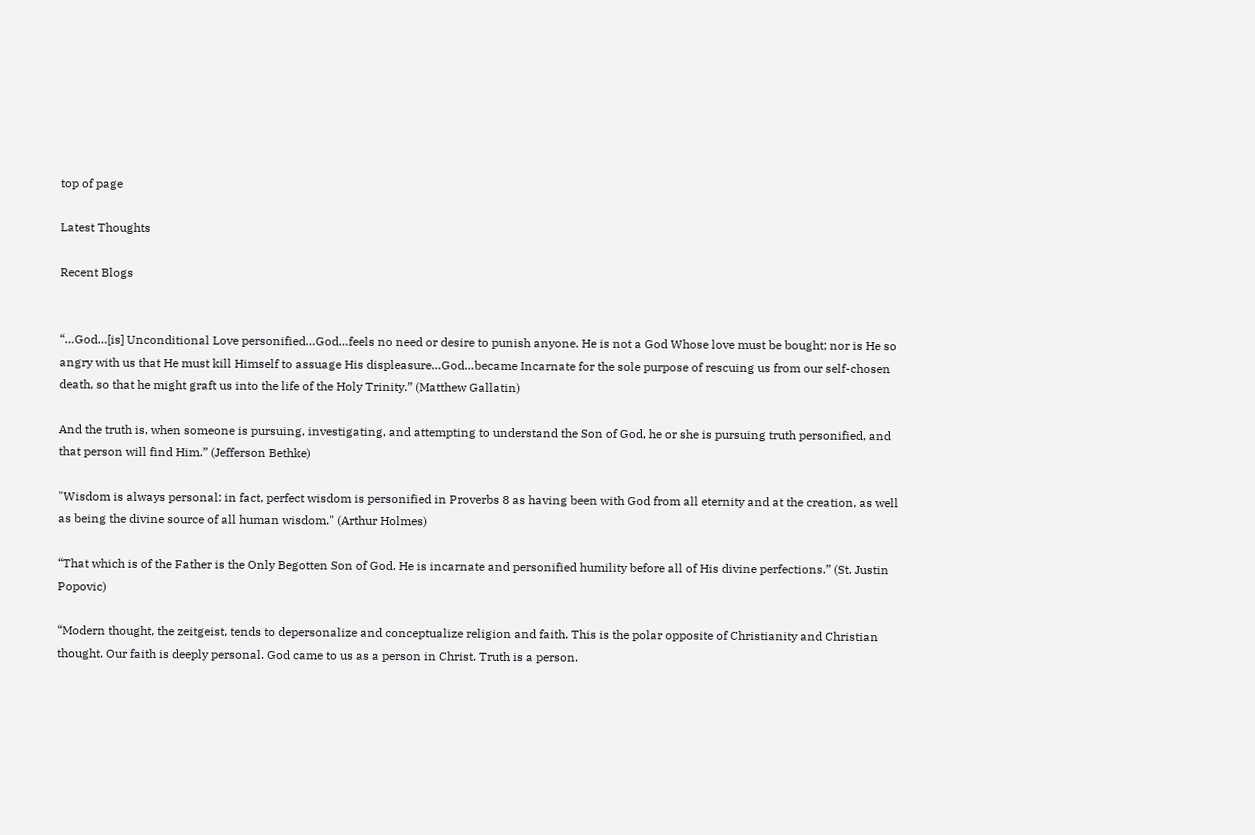top of page

Latest Thoughts

Recent Blogs


“…God…[is] Unconditional Love personified…God…feels no need or desire to punish anyone. He is not a God Whose love must be bought; nor is He so angry with us that He must kill Himself to assuage His displeasure…God…became Incarnate for the sole purpose of rescuing us from our self-chosen death, so that he might graft us into the life of the Holy Trinity.” (Matthew Gallatin)

And the truth is, when someone is pursuing, investigating, and attempting to understand the Son of God, he or she is pursuing truth personified, and that person will find Him.” (Jefferson Bethke)

"Wisdom is always personal: in fact, perfect wisdom is personified in Proverbs 8 as having been with God from all eternity and at the creation, as well as being the divine source of all human wisdom." (Arthur Holmes)

“That which is of the Father is the Only Begotten Son of God. He is incarnate and personified humility before all of His divine perfections.” (St. Justin Popovic)

“Modern thought, the zeitgeist, tends to depersonalize and conceptualize religion and faith. This is the polar opposite of Christianity and Christian thought. Our faith is deeply personal. God came to us as a person in Christ. Truth is a person.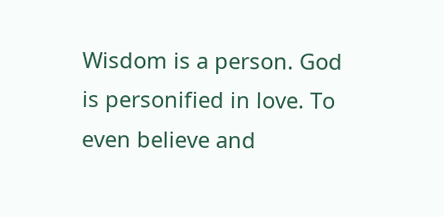Wisdom is a person. God is personified in love. To even believe and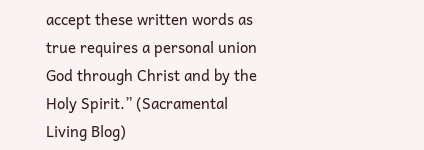accept these written words as true requires a personal union God through Christ and by the Holy Spirit.” (Sacramental Living Blog)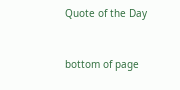Quote of the Day


bottom of page